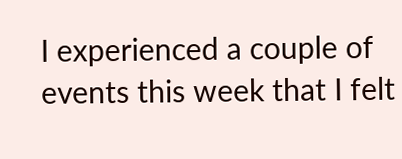I experienced a couple of events this week that I felt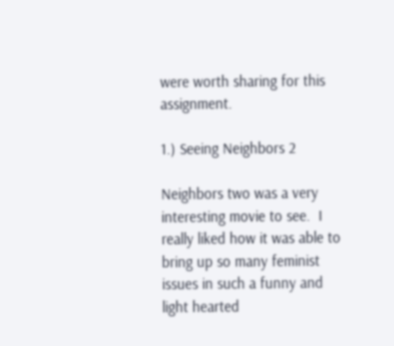were worth sharing for this assignment.

1.) Seeing Neighbors 2

Neighbors two was a very interesting movie to see.  I really liked how it was able to bring up so many feminist issues in such a funny and light hearted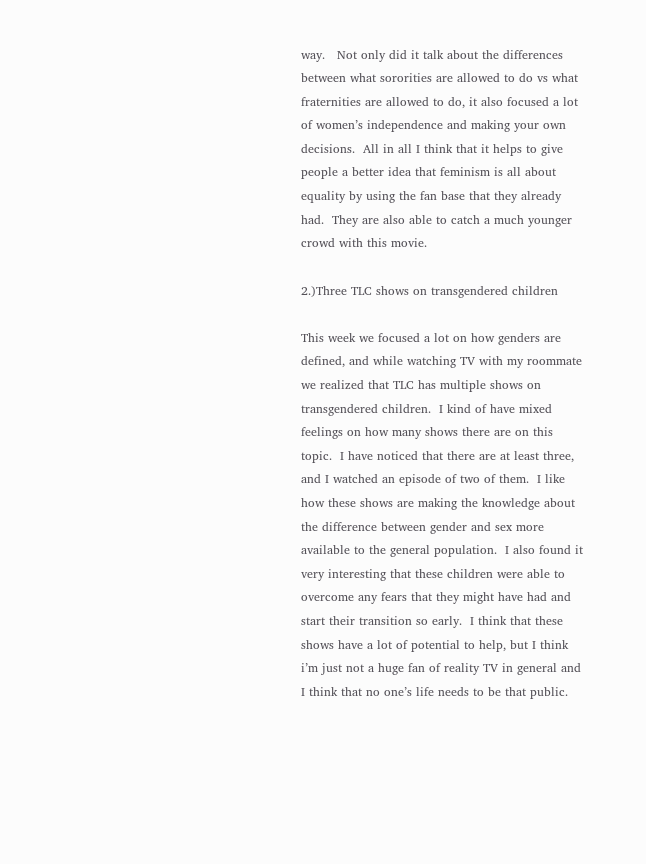way.   Not only did it talk about the differences between what sororities are allowed to do vs what fraternities are allowed to do, it also focused a lot of women’s independence and making your own decisions.  All in all I think that it helps to give people a better idea that feminism is all about equality by using the fan base that they already had.  They are also able to catch a much younger crowd with this movie.

2.)Three TLC shows on transgendered children

This week we focused a lot on how genders are defined, and while watching TV with my roommate we realized that TLC has multiple shows on transgendered children.  I kind of have mixed feelings on how many shows there are on this topic.  I have noticed that there are at least three, and I watched an episode of two of them.  I like how these shows are making the knowledge about the difference between gender and sex more available to the general population.  I also found it very interesting that these children were able to overcome any fears that they might have had and start their transition so early.  I think that these shows have a lot of potential to help, but I think i’m just not a huge fan of reality TV in general and I think that no one’s life needs to be that public.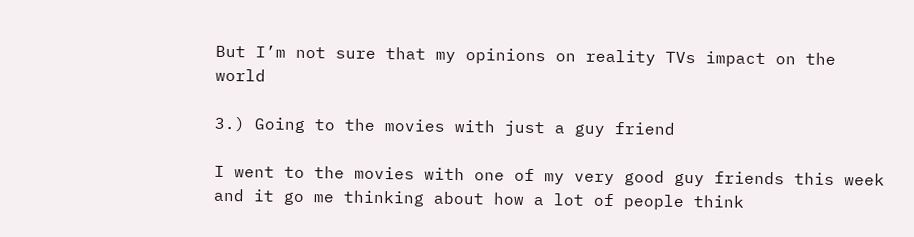But I’m not sure that my opinions on reality TVs impact on the world

3.) Going to the movies with just a guy friend

I went to the movies with one of my very good guy friends this week and it go me thinking about how a lot of people think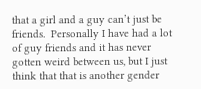that a girl and a guy can’t just be friends.  Personally I have had a lot of guy friends and it has never gotten weird between us, but I just think that that is another gender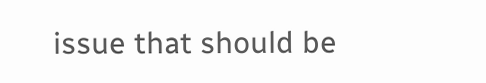issue that should be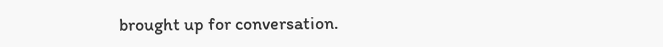brought up for conversation.